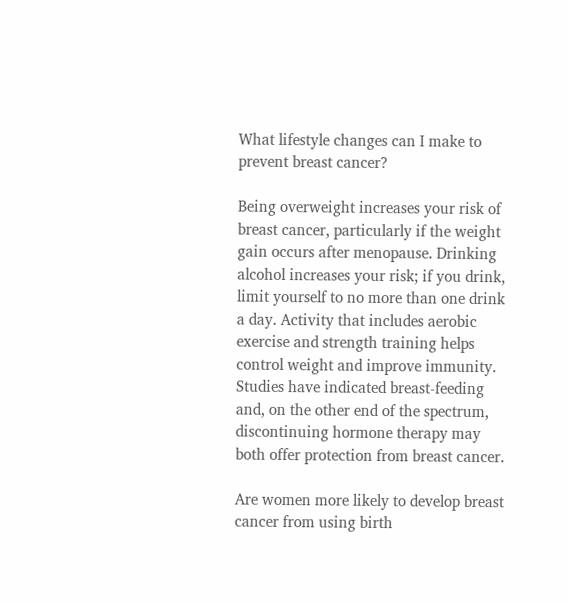What lifestyle changes can I make to prevent breast cancer?

Being overweight increases your risk of breast cancer, particularly if the weight gain occurs after menopause. Drinking alcohol increases your risk; if you drink, limit yourself to no more than one drink a day. Activity that includes aerobic exercise and strength training helps control weight and improve immunity. Studies have indicated breast-feeding and, on the other end of the spectrum, discontinuing hormone therapy may both offer protection from breast cancer.

Are women more likely to develop breast cancer from using birth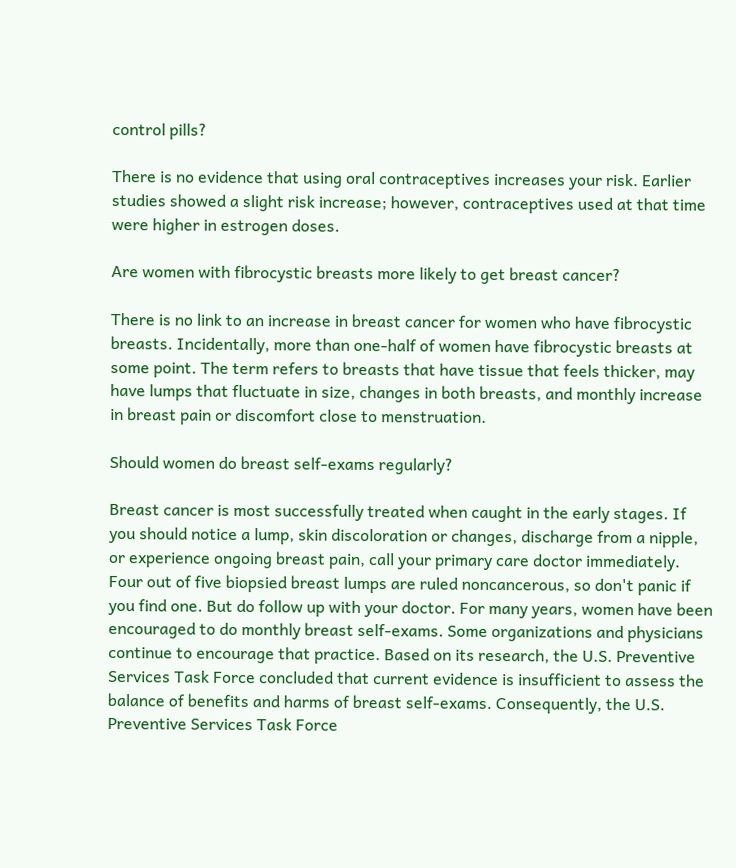control pills?

There is no evidence that using oral contraceptives increases your risk. Earlier studies showed a slight risk increase; however, contraceptives used at that time were higher in estrogen doses.

Are women with fibrocystic breasts more likely to get breast cancer?

There is no link to an increase in breast cancer for women who have fibrocystic breasts. Incidentally, more than one-half of women have fibrocystic breasts at some point. The term refers to breasts that have tissue that feels thicker, may have lumps that fluctuate in size, changes in both breasts, and monthly increase in breast pain or discomfort close to menstruation.

Should women do breast self-exams regularly?

Breast cancer is most successfully treated when caught in the early stages. If you should notice a lump, skin discoloration or changes, discharge from a nipple, or experience ongoing breast pain, call your primary care doctor immediately. Four out of five biopsied breast lumps are ruled noncancerous, so don't panic if you find one. But do follow up with your doctor. For many years, women have been encouraged to do monthly breast self-exams. Some organizations and physicians continue to encourage that practice. Based on its research, the U.S. Preventive Services Task Force concluded that current evidence is insufficient to assess the balance of benefits and harms of breast self-exams. Consequently, the U.S. Preventive Services Task Force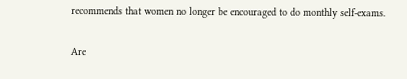recommends that women no longer be encouraged to do monthly self-exams.

Are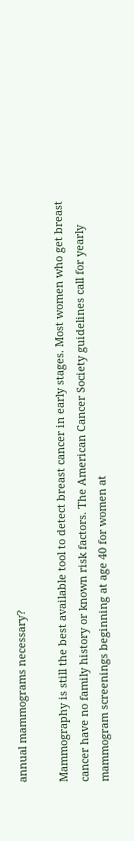annual mammograms necessary?

Mammography is still the best available tool to detect breast cancer in early stages. Most women who get breast cancer have no family history or known risk factors. The American Cancer Society guidelines call for yearly mammogram screenings beginning at age 40 for women at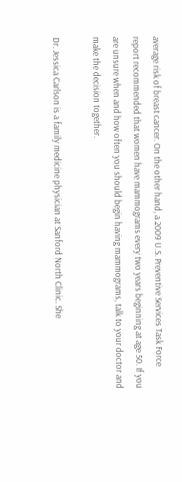average risk of breast cancer. On the other hand, a 2009 U.S. Preventive Services Task Force report recommended that women have mammograms every two years beginning at age 50. If you are unsure when and how often you should begin having mammograms, talk to your doctor and make the decision together.

Dr. Jessica Carlson is a family medicine physician at Sanford North Clinic. She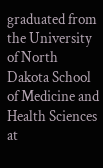graduated from the University of North Dakota School of Medicine and Health Sciences at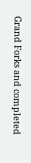Grand Forks and completed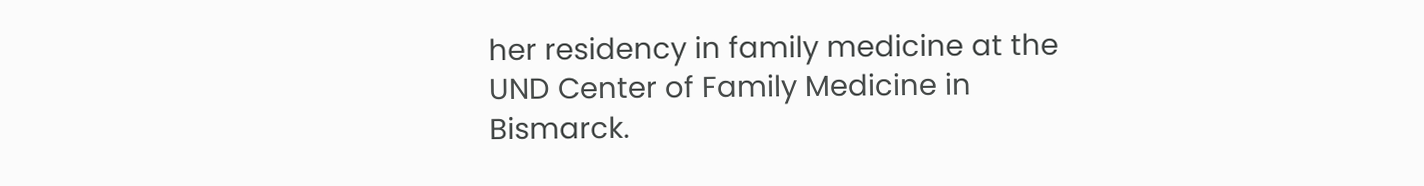her residency in family medicine at the UND Center of Family Medicine in Bismarck.